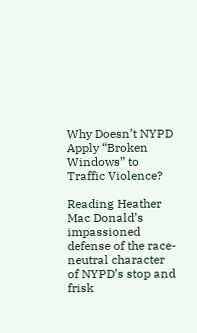Why Doesn’t NYPD Apply “Broken Windows” to Traffic Violence?

Reading Heather Mac Donald’s impassioned defense of the race-neutral character of NYPD’s stop and frisk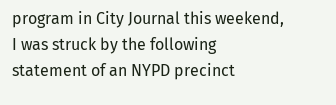program in City Journal this weekend, I was struck by the following statement of an NYPD precinct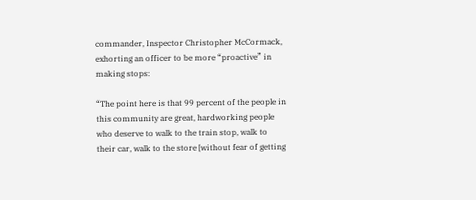commander, Inspector Christopher McCormack, exhorting an officer to be more “proactive” in making stops:

“The point here is that 99 percent of the people in this community are great, hardworking people who deserve to walk to the train stop, walk to their car, walk to the store [without fear of getting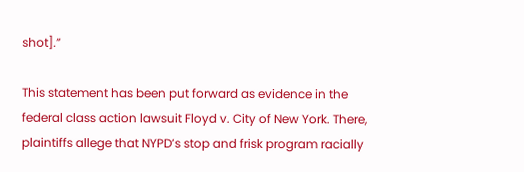shot].”

This statement has been put forward as evidence in the federal class action lawsuit Floyd v. City of New York. There, plaintiffs allege that NYPD’s stop and frisk program racially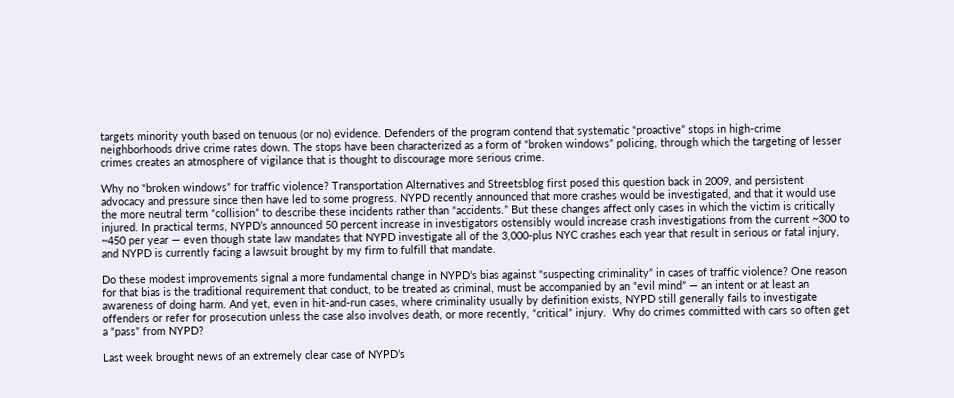targets minority youth based on tenuous (or no) evidence. Defenders of the program contend that systematic “proactive” stops in high-crime neighborhoods drive crime rates down. The stops have been characterized as a form of “broken windows” policing, through which the targeting of lesser crimes creates an atmosphere of vigilance that is thought to discourage more serious crime.

Why no “broken windows” for traffic violence? Transportation Alternatives and Streetsblog first posed this question back in 2009, and persistent advocacy and pressure since then have led to some progress. NYPD recently announced that more crashes would be investigated, and that it would use the more neutral term “collision” to describe these incidents rather than “accidents.” But these changes affect only cases in which the victim is critically injured. In practical terms, NYPD’s announced 50 percent increase in investigators ostensibly would increase crash investigations from the current ~300 to ~450 per year — even though state law mandates that NYPD investigate all of the 3,000-plus NYC crashes each year that result in serious or fatal injury, and NYPD is currently facing a lawsuit brought by my firm to fulfill that mandate.

Do these modest improvements signal a more fundamental change in NYPD’s bias against “suspecting criminality” in cases of traffic violence? One reason for that bias is the traditional requirement that conduct, to be treated as criminal, must be accompanied by an “evil mind” — an intent or at least an awareness of doing harm. And yet, even in hit-and-run cases, where criminality usually by definition exists, NYPD still generally fails to investigate offenders or refer for prosecution unless the case also involves death, or more recently, “critical” injury.  Why do crimes committed with cars so often get a “pass” from NYPD?

Last week brought news of an extremely clear case of NYPD’s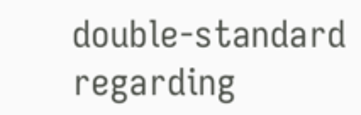double-standard regarding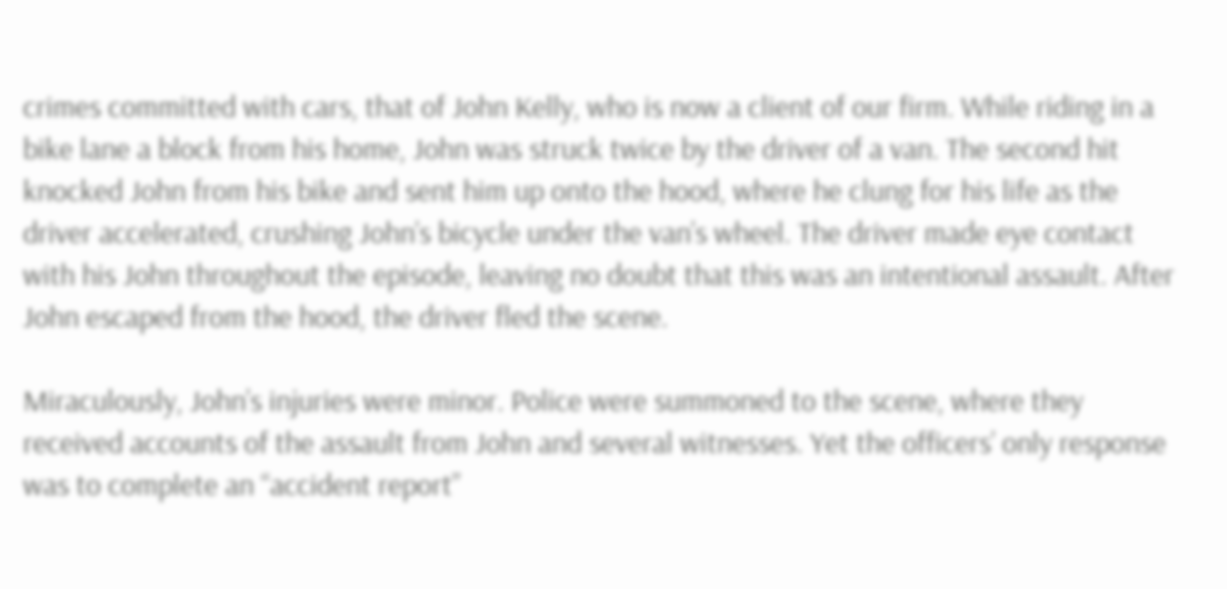crimes committed with cars, that of John Kelly, who is now a client of our firm. While riding in a bike lane a block from his home, John was struck twice by the driver of a van. The second hit knocked John from his bike and sent him up onto the hood, where he clung for his life as the driver accelerated, crushing John’s bicycle under the van’s wheel. The driver made eye contact with his John throughout the episode, leaving no doubt that this was an intentional assault. After John escaped from the hood, the driver fled the scene.

Miraculously, John’s injuries were minor. Police were summoned to the scene, where they received accounts of the assault from John and several witnesses. Yet the officers’ only response was to complete an “accident report”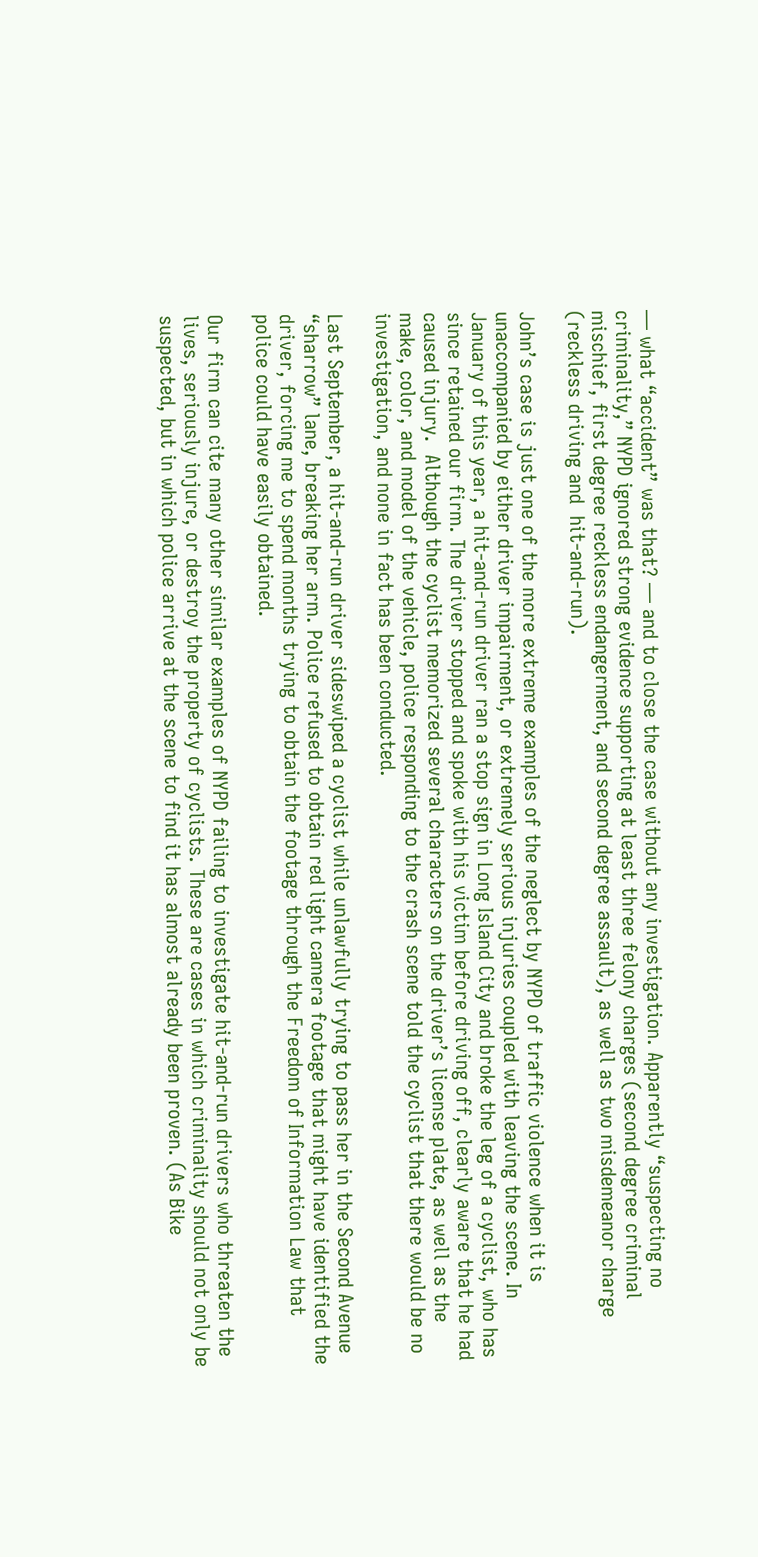— what “accident” was that? — and to close the case without any investigation. Apparently “suspecting no criminality,” NYPD ignored strong evidence supporting at least three felony charges (second degree criminal mischief, first degree reckless endangerment, and second degree assault), as well as two misdemeanor charge (reckless driving and  hit-and-run).

John’s case is just one of the more extreme examples of the neglect by NYPD of traffic violence when it is unaccompanied by either driver impairment, or extremely serious injuries coupled with leaving the scene. In January of this year, a hit-and-run driver ran a stop sign in Long Island City and broke the leg of a cyclist, who has since retained our firm. The driver stopped and spoke with his victim before driving off, clearly aware that he had caused injury.  Although the cyclist memorized several characters on the driver’s license plate, as well as the make, color, and model of the vehicle, police responding to the crash scene told the cyclist that there would be no investigation, and none in fact has been conducted.

Last September, a hit-and-run driver sideswiped a cyclist while unlawfully trying to pass her in the Second Avenue “sharrow” lane, breaking her arm. Police refused to obtain red light camera footage that might have identified the driver, forcing me to spend months trying to obtain the footage through the Freedom of Information Law that police could have easily obtained.

Our firm can cite many other similar examples of NYPD failing to investigate hit-and-run drivers who threaten the lives, seriously injure, or destroy the property of cyclists. These are cases in which criminality should not only be suspected, but in which police arrive at the scene to find it has almost already been proven. (As Bike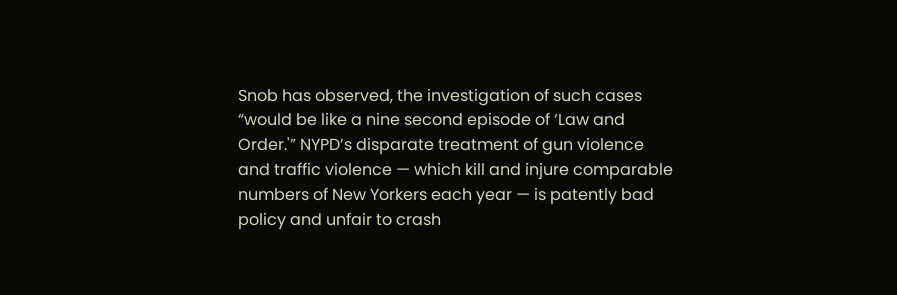Snob has observed, the investigation of such cases “would be like a nine second episode of ‘Law and Order.'” NYPD’s disparate treatment of gun violence and traffic violence — which kill and injure comparable numbers of New Yorkers each year — is patently bad policy and unfair to crash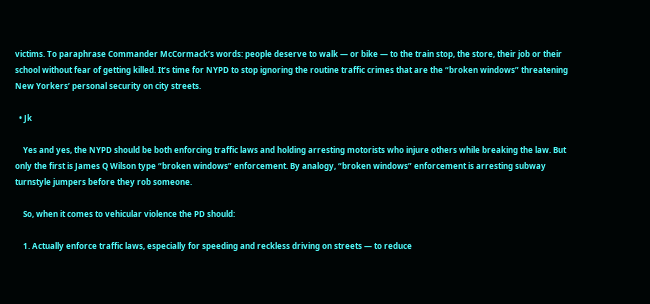victims. To paraphrase Commander McCormack’s words: people deserve to walk — or bike — to the train stop, the store, their job or their school without fear of getting killed. It’s time for NYPD to stop ignoring the routine traffic crimes that are the “broken windows” threatening New Yorkers’ personal security on city streets.

  • Jk

    Yes and yes, the NYPD should be both enforcing traffic laws and holding arresting motorists who injure others while breaking the law. But only the first is James Q Wilson type “broken windows” enforcement. By analogy, “broken windows” enforcement is arresting subway turnstyle jumpers before they rob someone.

    So, when it comes to vehicular violence the PD should:

    1. Actually enforce traffic laws, especially for speeding and reckless driving on streets — to reduce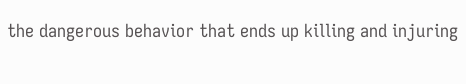the dangerous behavior that ends up killing and injuring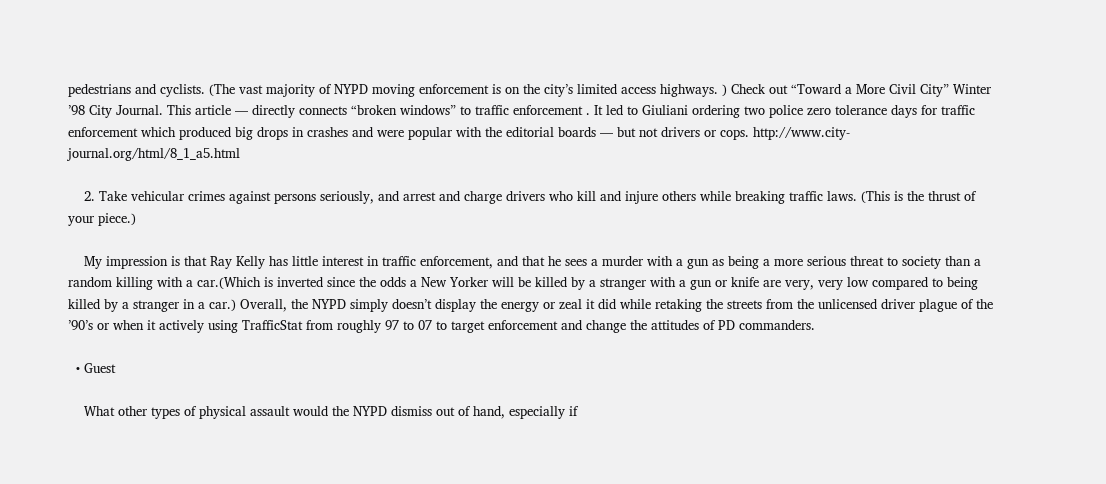pedestrians and cyclists. (The vast majority of NYPD moving enforcement is on the city’s limited access highways. ) Check out “Toward a More Civil City” Winter ’98 City Journal. This article — directly connects “broken windows” to traffic enforcement . It led to Giuliani ordering two police zero tolerance days for traffic enforcement which produced big drops in crashes and were popular with the editorial boards — but not drivers or cops. http://www.city-journal.org/html/8_1_a5.html

    2. Take vehicular crimes against persons seriously, and arrest and charge drivers who kill and injure others while breaking traffic laws. (This is the thrust of your piece.)

    My impression is that Ray Kelly has little interest in traffic enforcement, and that he sees a murder with a gun as being a more serious threat to society than a random killing with a car.(Which is inverted since the odds a New Yorker will be killed by a stranger with a gun or knife are very, very low compared to being killed by a stranger in a car.) Overall, the NYPD simply doesn’t display the energy or zeal it did while retaking the streets from the unlicensed driver plague of the ’90’s or when it actively using TrafficStat from roughly 97 to 07 to target enforcement and change the attitudes of PD commanders.

  • Guest

    What other types of physical assault would the NYPD dismiss out of hand, especially if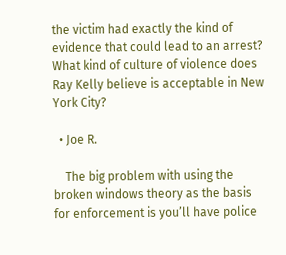the victim had exactly the kind of evidence that could lead to an arrest? What kind of culture of violence does Ray Kelly believe is acceptable in New York City?

  • Joe R.

    The big problem with using the broken windows theory as the basis for enforcement is you’ll have police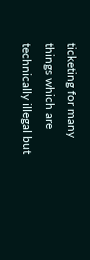ticketing for many things which are technically illegal but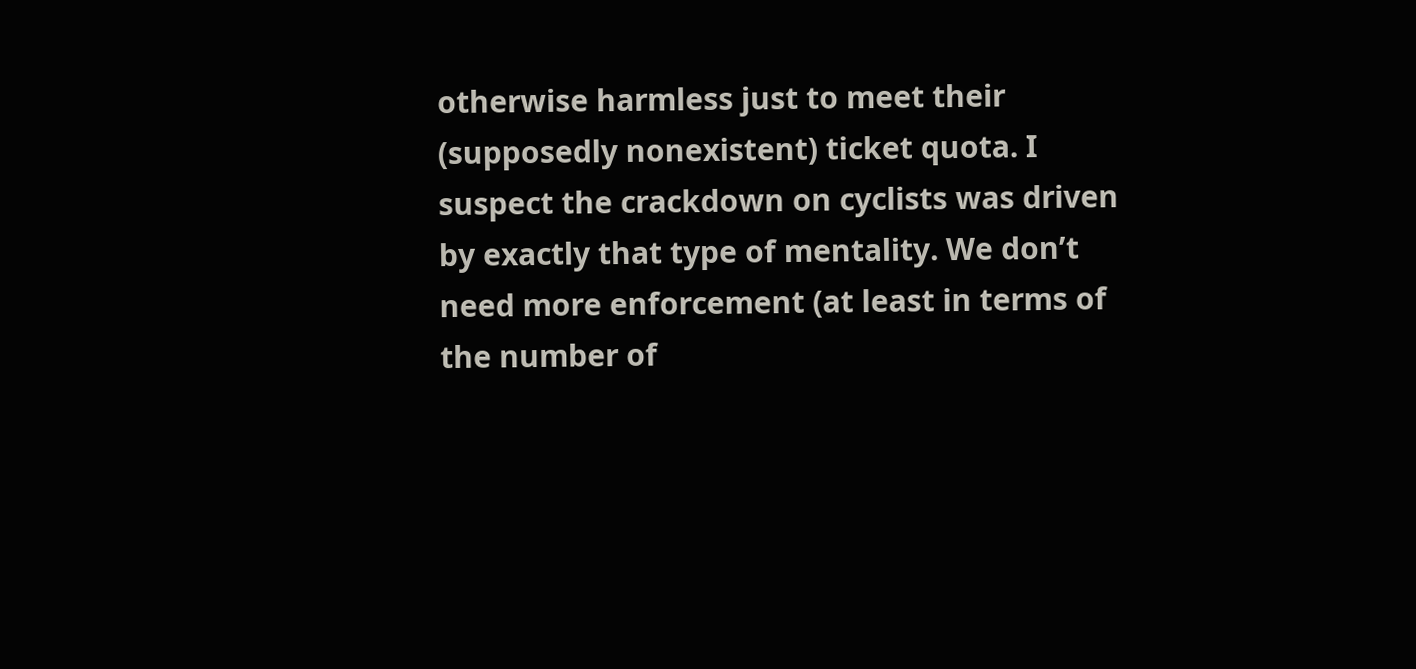otherwise harmless just to meet their (supposedly nonexistent) ticket quota. I suspect the crackdown on cyclists was driven by exactly that type of mentality. We don’t need more enforcement (at least in terms of the number of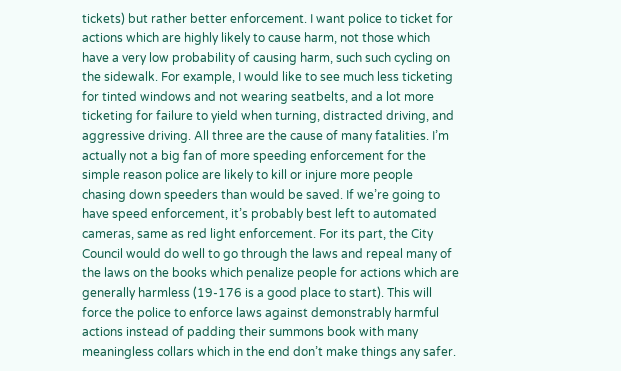tickets) but rather better enforcement. I want police to ticket for actions which are highly likely to cause harm, not those which have a very low probability of causing harm, such such cycling on the sidewalk. For example, I would like to see much less ticketing for tinted windows and not wearing seatbelts, and a lot more ticketing for failure to yield when turning, distracted driving, and aggressive driving. All three are the cause of many fatalities. I’m actually not a big fan of more speeding enforcement for the simple reason police are likely to kill or injure more people chasing down speeders than would be saved. If we’re going to have speed enforcement, it’s probably best left to automated cameras, same as red light enforcement. For its part, the City Council would do well to go through the laws and repeal many of the laws on the books which penalize people for actions which are generally harmless (19-176 is a good place to start). This will force the police to enforce laws against demonstrably harmful actions instead of padding their summons book with many meaningless collars which in the end don’t make things any safer.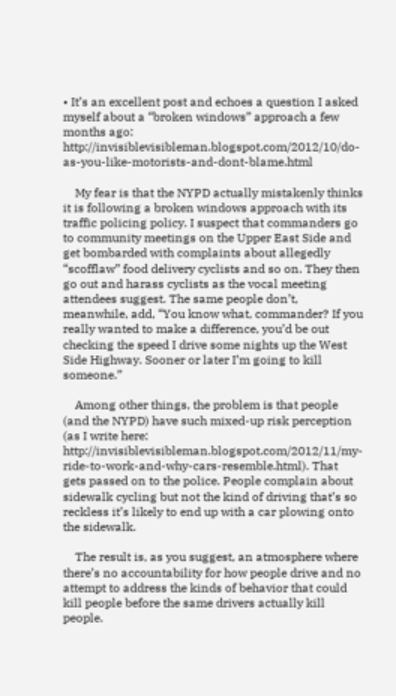• It’s an excellent post and echoes a question I asked myself about a “broken windows” approach a few months ago: http://invisiblevisibleman.blogspot.com/2012/10/do-as-you-like-motorists-and-dont-blame.html

    My fear is that the NYPD actually mistakenly thinks it is following a broken windows approach with its traffic policing policy. I suspect that commanders go to community meetings on the Upper East Side and get bombarded with complaints about allegedly “scofflaw” food delivery cyclists and so on. They then go out and harass cyclists as the vocal meeting attendees suggest. The same people don’t, meanwhile, add, “You know what, commander? If you really wanted to make a difference, you’d be out checking the speed I drive some nights up the West Side Highway. Sooner or later I’m going to kill someone.”

    Among other things, the problem is that people (and the NYPD) have such mixed-up risk perception (as I write here: http://invisiblevisibleman.blogspot.com/2012/11/my-ride-to-work-and-why-cars-resemble.html). That gets passed on to the police. People complain about sidewalk cycling but not the kind of driving that’s so reckless it’s likely to end up with a car plowing onto the sidewalk.

    The result is, as you suggest, an atmosphere where there’s no accountability for how people drive and no attempt to address the kinds of behavior that could kill people before the same drivers actually kill people.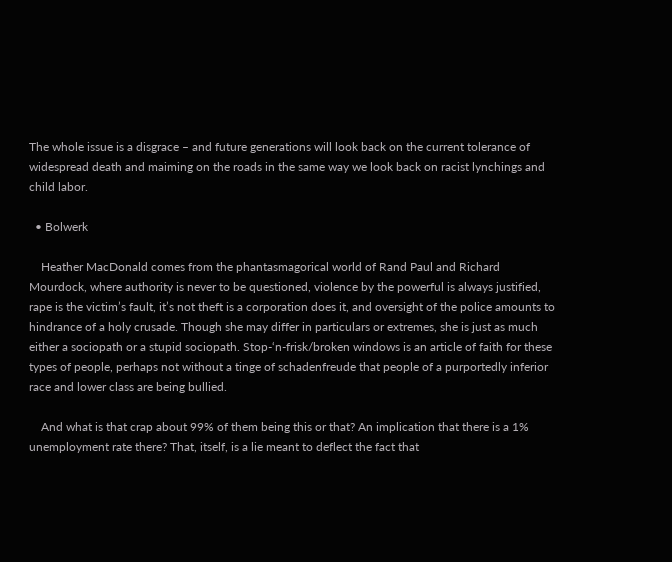The whole issue is a disgrace – and future generations will look back on the current tolerance of widespread death and maiming on the roads in the same way we look back on racist lynchings and child labor.

  • Bolwerk

    Heather MacDonald comes from the phantasmagorical world of Rand Paul and Richard Mourdock, where authority is never to be questioned, violence by the powerful is always justified, rape is the victim’s fault, it’s not theft is a corporation does it, and oversight of the police amounts to hindrance of a holy crusade. Though she may differ in particulars or extremes, she is just as much either a sociopath or a stupid sociopath. Stop-‘n-frisk/broken windows is an article of faith for these types of people, perhaps not without a tinge of schadenfreude that people of a purportedly inferior race and lower class are being bullied.

    And what is that crap about 99% of them being this or that? An implication that there is a 1% unemployment rate there? That, itself, is a lie meant to deflect the fact that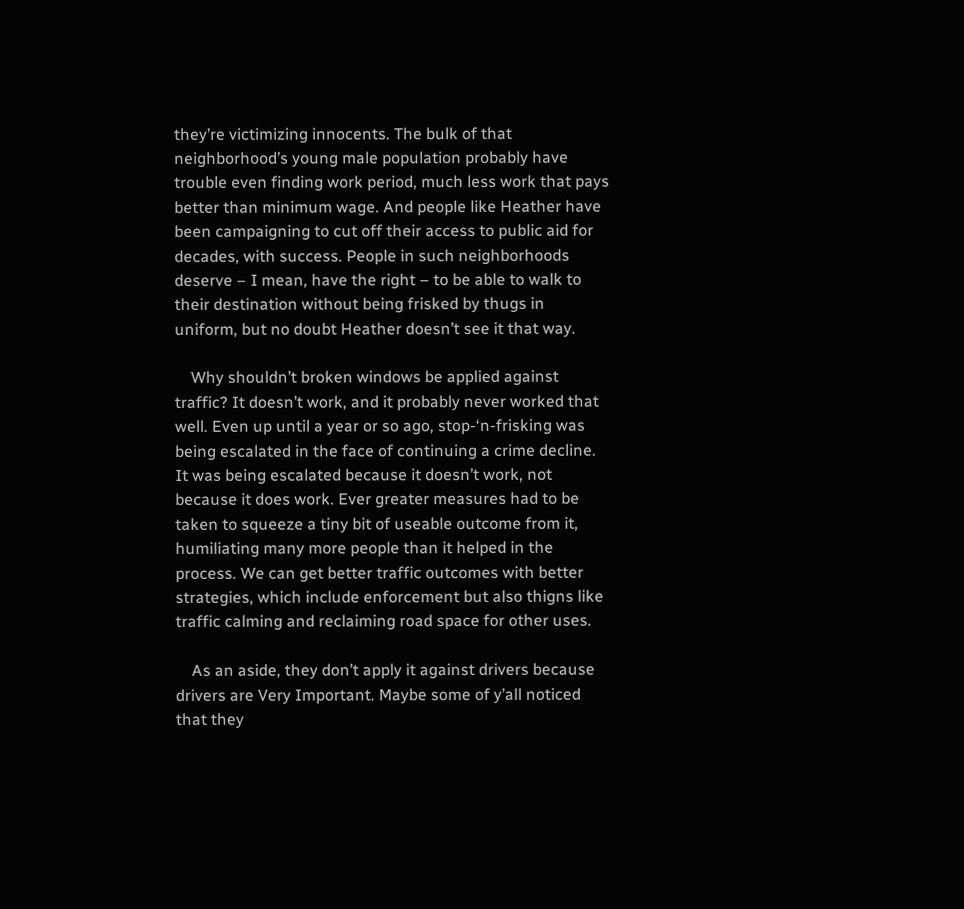they’re victimizing innocents. The bulk of that neighborhood’s young male population probably have trouble even finding work period, much less work that pays better than minimum wage. And people like Heather have been campaigning to cut off their access to public aid for decades, with success. People in such neighborhoods deserve – I mean, have the right – to be able to walk to their destination without being frisked by thugs in uniform, but no doubt Heather doesn’t see it that way.

    Why shouldn’t broken windows be applied against traffic? It doesn’t work, and it probably never worked that well. Even up until a year or so ago, stop-‘n-frisking was being escalated in the face of continuing a crime decline. It was being escalated because it doesn’t work, not because it does work. Ever greater measures had to be taken to squeeze a tiny bit of useable outcome from it, humiliating many more people than it helped in the process. We can get better traffic outcomes with better strategies, which include enforcement but also thigns like traffic calming and reclaiming road space for other uses.

    As an aside, they don’t apply it against drivers because drivers are Very Important. Maybe some of y’all noticed that they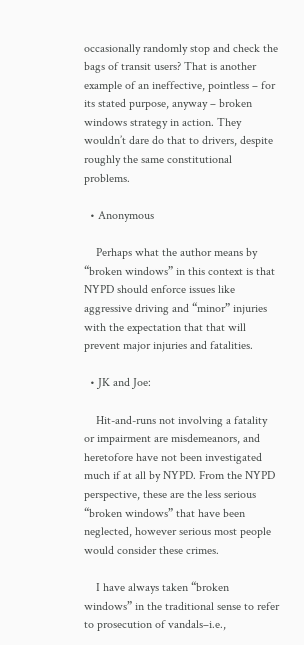occasionally randomly stop and check the bags of transit users? That is another example of an ineffective, pointless – for its stated purpose, anyway – broken windows strategy in action. They wouldn’t dare do that to drivers, despite roughly the same constitutional problems.

  • Anonymous

    Perhaps what the author means by “broken windows” in this context is that NYPD should enforce issues like aggressive driving and “minor” injuries with the expectation that that will prevent major injuries and fatalities.

  • JK and Joe:

    Hit-and-runs not involving a fatality or impairment are misdemeanors, and heretofore have not been investigated much if at all by NYPD. From the NYPD perspective, these are the less serious “broken windows” that have been neglected, however serious most people would consider these crimes.

    I have always taken “broken windows” in the traditional sense to refer to prosecution of vandals–i.e.,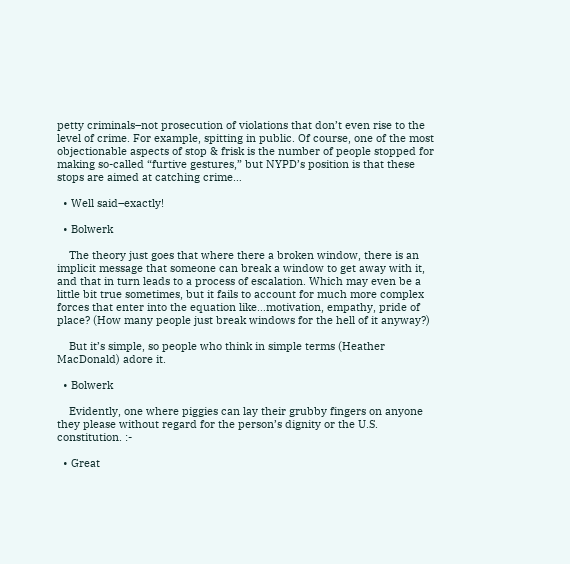petty criminals–not prosecution of violations that don’t even rise to the level of crime. For example, spitting in public. Of course, one of the most objectionable aspects of stop & frisk is the number of people stopped for making so-called “furtive gestures,” but NYPD’s position is that these stops are aimed at catching crime…

  • Well said–exactly!

  • Bolwerk

    The theory just goes that where there a broken window, there is an implicit message that someone can break a window to get away with it, and that in turn leads to a process of escalation. Which may even be a little bit true sometimes, but it fails to account for much more complex forces that enter into the equation like…motivation, empathy, pride of place? (How many people just break windows for the hell of it anyway?)

    But it’s simple, so people who think in simple terms (Heather MacDonald) adore it.

  • Bolwerk

    Evidently, one where piggies can lay their grubby fingers on anyone they please without regard for the person’s dignity or the U.S. constitution. :-

  • Great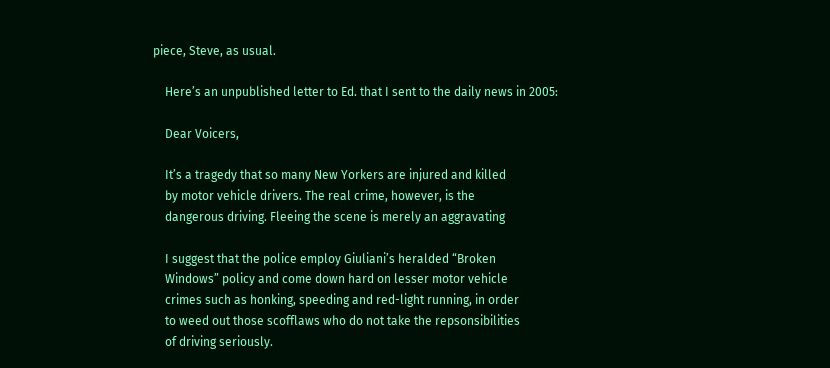piece, Steve, as usual.

    Here’s an unpublished letter to Ed. that I sent to the daily news in 2005:

    Dear Voicers,

    It’s a tragedy that so many New Yorkers are injured and killed
    by motor vehicle drivers. The real crime, however, is the
    dangerous driving. Fleeing the scene is merely an aggravating

    I suggest that the police employ Giuliani’s heralded “Broken
    Windows” policy and come down hard on lesser motor vehicle
    crimes such as honking, speeding and red-light running, in order
    to weed out those scofflaws who do not take the repsonsibilities
    of driving seriously.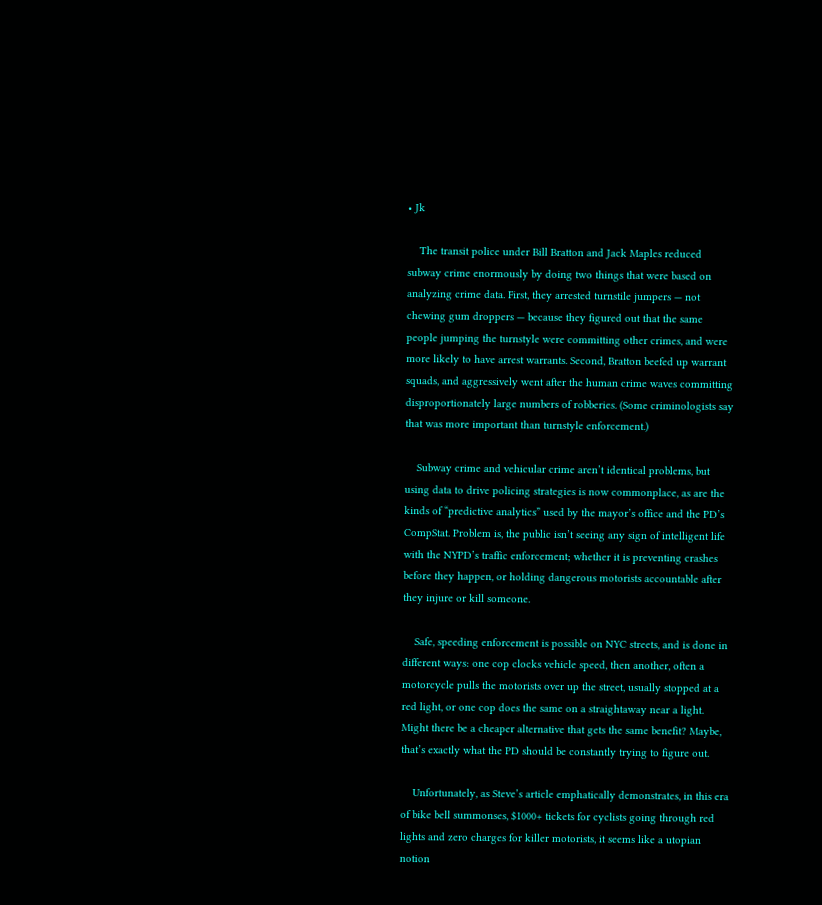• Jk

    The transit police under Bill Bratton and Jack Maples reduced subway crime enormously by doing two things that were based on analyzing crime data. First, they arrested turnstile jumpers — not chewing gum droppers — because they figured out that the same people jumping the turnstyle were committing other crimes, and were more likely to have arrest warrants. Second, Bratton beefed up warrant squads, and aggressively went after the human crime waves committing disproportionately large numbers of robberies. (Some criminologists say that was more important than turnstyle enforcement.)

    Subway crime and vehicular crime aren’t identical problems, but using data to drive policing strategies is now commonplace, as are the kinds of “predictive analytics” used by the mayor’s office and the PD’s CompStat. Problem is, the public isn’t seeing any sign of intelligent life with the NYPD’s traffic enforcement; whether it is preventing crashes before they happen, or holding dangerous motorists accountable after they injure or kill someone.

    Safe, speeding enforcement is possible on NYC streets, and is done in different ways: one cop clocks vehicle speed, then another, often a motorcycle pulls the motorists over up the street, usually stopped at a red light, or one cop does the same on a straightaway near a light. Might there be a cheaper alternative that gets the same benefit? Maybe, that’s exactly what the PD should be constantly trying to figure out.

    Unfortunately, as Steve’s article emphatically demonstrates, in this era of bike bell summonses, $1000+ tickets for cyclists going through red lights and zero charges for killer motorists, it seems like a utopian notion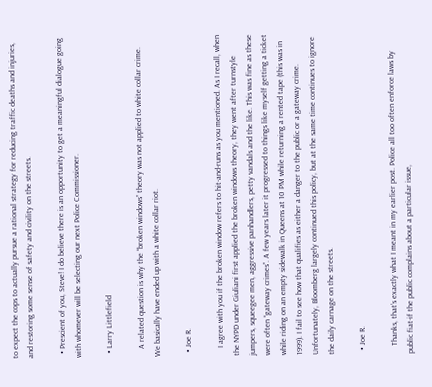to expect the cops to actually pursue a rational strategy for reducing traffic deaths and injuries, and restoring some sense of safety and civility on the streets.

  • Prescient of you, Steve! I do believe there is an opportunity to get a meaningful dialogue going with whomever will be selecting our next Police Commissioner.

  • Larry Littlefield

    A related question is why the “broken windows” theory was not applied to white collar crime. We basically have ended up with a white collar riot.

  • Joe R.

    I agree with you if the broken window refers to hit-and-runs as you mentioned. As I recall, when the NYPD under Giuliani first applied the broken windows theory, they went after turnstyle jumpers, squeegee men, aggressive panhandlers, petty vandals and the like. This was fine as these were often “gateway crimes”. A few years later it progressed to things like myself getting a ticket while riding on an empty sidewalk in Queens at 10 PM while returning a rented tape (this was in 1999). I fail to see how that qualifies as either a danger to the public or a gateway crime. Unfortunately, Bloomberg largely continued this policy, but at the same time continues to ignore the daily carnage on the streets.

  • Joe R.

    Thanks, that’s exactly what I meant in my earlier post. Police all too often enforce laws by public fiat-if the public complains about a particular issue,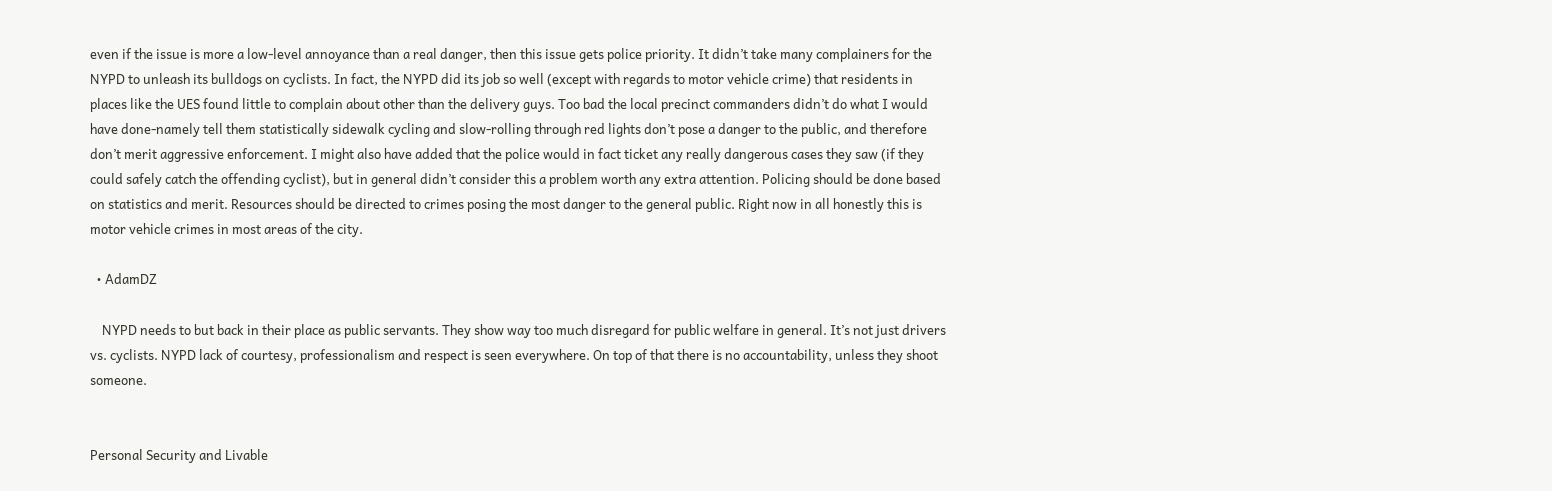even if the issue is more a low-level annoyance than a real danger, then this issue gets police priority. It didn’t take many complainers for the NYPD to unleash its bulldogs on cyclists. In fact, the NYPD did its job so well (except with regards to motor vehicle crime) that residents in places like the UES found little to complain about other than the delivery guys. Too bad the local precinct commanders didn’t do what I would have done-namely tell them statistically sidewalk cycling and slow-rolling through red lights don’t pose a danger to the public, and therefore don’t merit aggressive enforcement. I might also have added that the police would in fact ticket any really dangerous cases they saw (if they could safely catch the offending cyclist), but in general didn’t consider this a problem worth any extra attention. Policing should be done based on statistics and merit. Resources should be directed to crimes posing the most danger to the general public. Right now in all honestly this is motor vehicle crimes in most areas of the city.

  • AdamDZ

    NYPD needs to but back in their place as public servants. They show way too much disregard for public welfare in general. It’s not just drivers vs. cyclists. NYPD lack of courtesy, professionalism and respect is seen everywhere. On top of that there is no accountability, unless they shoot someone.


Personal Security and Livable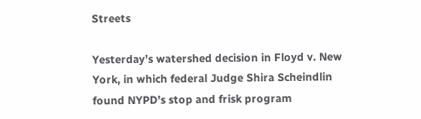Streets

Yesterday’s watershed decision in Floyd v. New York, in which federal Judge Shira Scheindlin found NYPD’s stop and frisk program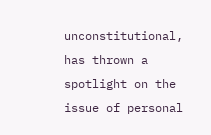unconstitutional, has thrown a spotlight on the issue of personal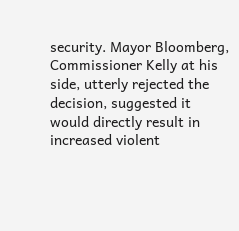security. Mayor Bloomberg, Commissioner Kelly at his side, utterly rejected the decision, suggested it would directly result in increased violent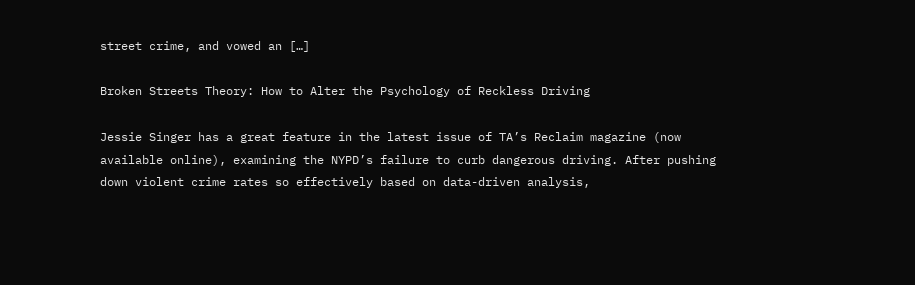street crime, and vowed an […]

Broken Streets Theory: How to Alter the Psychology of Reckless Driving

Jessie Singer has a great feature in the latest issue of TA’s Reclaim magazine (now available online), examining the NYPD’s failure to curb dangerous driving. After pushing down violent crime rates so effectively based on data-driven analysis,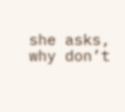she asks, why don’t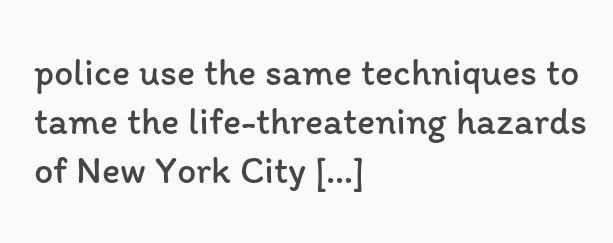police use the same techniques to tame the life-threatening hazards of New York City […]